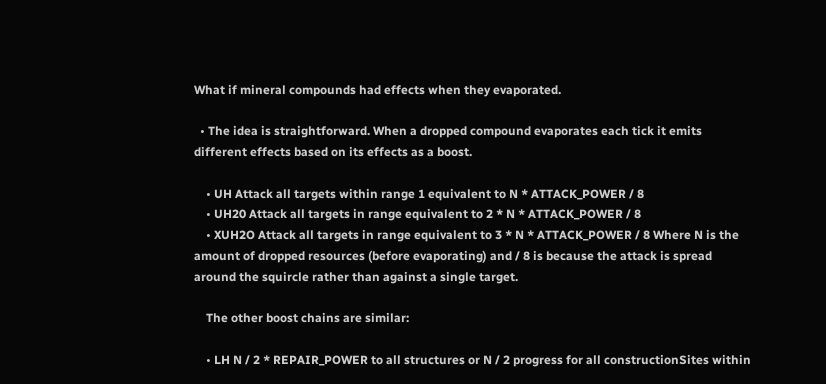What if mineral compounds had effects when they evaporated.

  • The idea is straightforward. When a dropped compound evaporates each tick it emits different effects based on its effects as a boost.

    • UH Attack all targets within range 1 equivalent to N * ATTACK_POWER / 8
    • UH20 Attack all targets in range equivalent to 2 * N * ATTACK_POWER / 8
    • XUH2O Attack all targets in range equivalent to 3 * N * ATTACK_POWER / 8 Where N is the amount of dropped resources (before evaporating) and / 8 is because the attack is spread around the squircle rather than against a single target.

    The other boost chains are similar:

    • LH N / 2 * REPAIR_POWER to all structures or N / 2 progress for all constructionSites within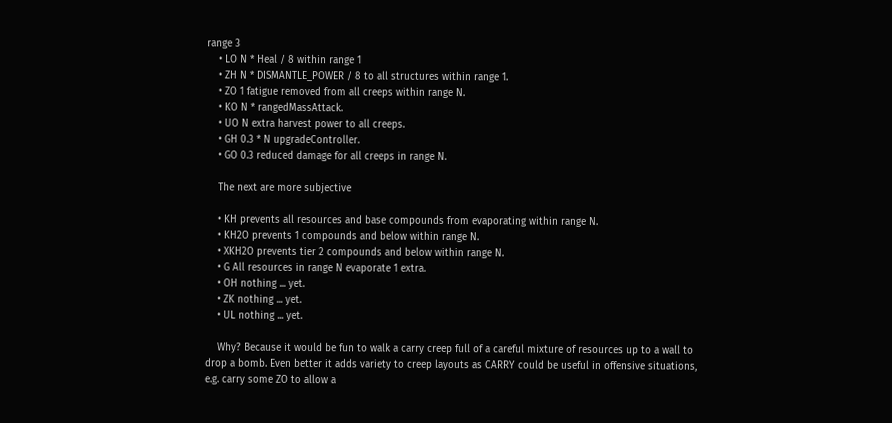range 3
    • LO N * Heal / 8 within range 1
    • ZH N * DISMANTLE_POWER / 8 to all structures within range 1.
    • ZO 1 fatigue removed from all creeps within range N.
    • KO N * rangedMassAttack.
    • UO N extra harvest power to all creeps.
    • GH 0.3 * N upgradeController.
    • GO 0.3 reduced damage for all creeps in range N.

    The next are more subjective

    • KH prevents all resources and base compounds from evaporating within range N.
    • KH2O prevents 1 compounds and below within range N.
    • XKH2O prevents tier 2 compounds and below within range N.
    • G All resources in range N evaporate 1 extra.
    • OH nothing ... yet.
    • ZK nothing ... yet.
    • UL nothing ... yet.

    Why? Because it would be fun to walk a carry creep full of a careful mixture of resources up to a wall to drop a bomb. Even better it adds variety to creep layouts as CARRY could be useful in offensive situations, e.g. carry some ZO to allow a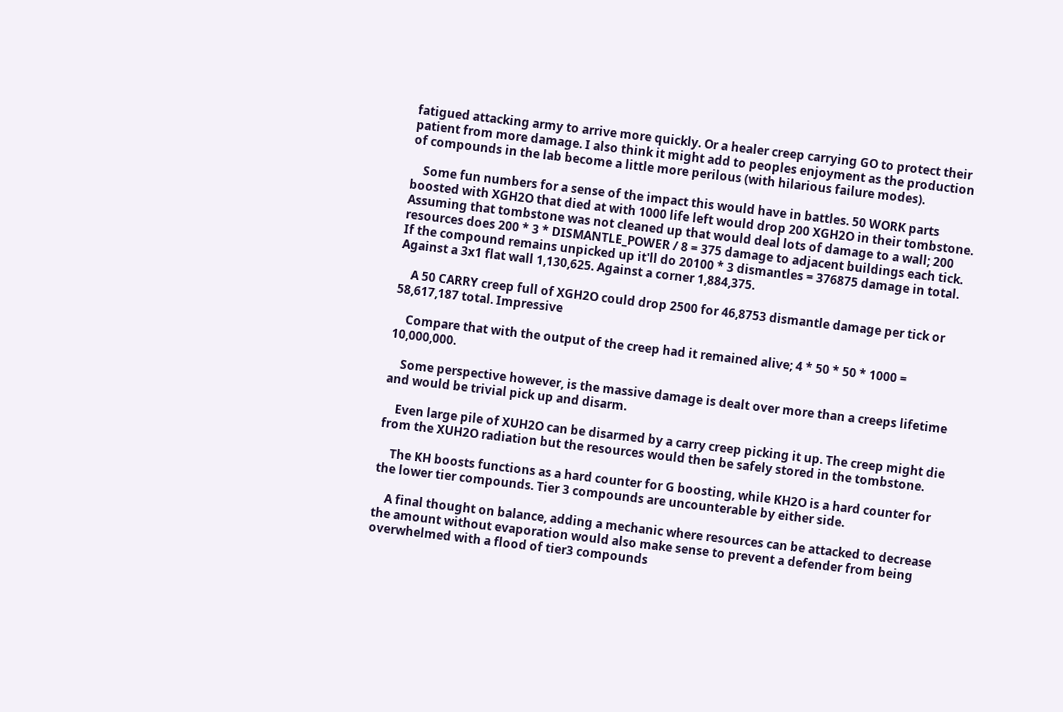fatigued attacking army to arrive more quickly. Or a healer creep carrying GO to protect their patient from more damage. I also think it might add to peoples enjoyment as the production of compounds in the lab become a little more perilous (with hilarious failure modes).

    Some fun numbers for a sense of the impact this would have in battles. 50 WORK parts boosted with XGH2O that died at with 1000 life left would drop 200 XGH2O in their tombstone. Assuming that tombstone was not cleaned up that would deal lots of damage to a wall; 200 resources does 200 * 3 * DISMANTLE_POWER / 8 = 375 damage to adjacent buildings each tick. If the compound remains unpicked up it'll do 20100 * 3 dismantles = 376875 damage in total. Against a 3x1 flat wall 1,130,625. Against a corner 1,884,375.

    A 50 CARRY creep full of XGH2O could drop 2500 for 46,8753 dismantle damage per tick or 58,617,187 total. Impressive

    Compare that with the output of the creep had it remained alive; 4 * 50 * 50 * 1000 = 10,000,000.

    Some perspective however, is the massive damage is dealt over more than a creeps lifetime and would be trivial pick up and disarm.

    Even large pile of XUH2O can be disarmed by a carry creep picking it up. The creep might die from the XUH2O radiation but the resources would then be safely stored in the tombstone.

    The KH boosts functions as a hard counter for G boosting, while KH2O is a hard counter for the lower tier compounds. Tier 3 compounds are uncounterable by either side.

    A final thought on balance, adding a mechanic where resources can be attacked to decrease the amount without evaporation would also make sense to prevent a defender from being overwhelmed with a flood of tier3 compounds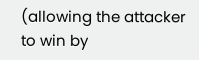(allowing the attacker to win by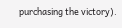purchasing the victory).